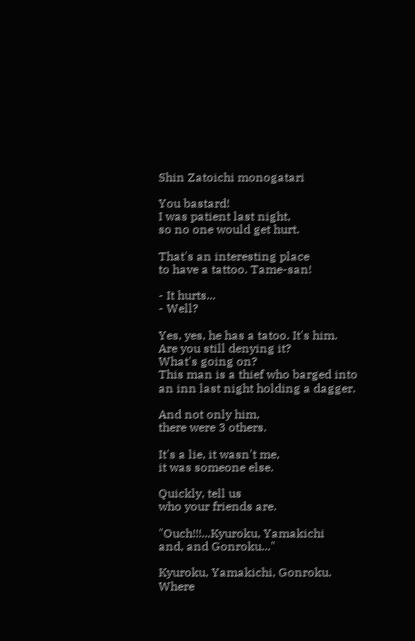Shin Zatoichi monogatari

You bastard!
I was patient last night,
so no one would get hurt.

That's an interesting place
to have a tattoo. Tame-san!

- It hurts...
- Well?

Yes, yes, he has a tatoo. It's him.
Are you still denying it?
What's going on?
This man is a thief who barged into
an inn last night holding a dagger.

And not only him,
there were 3 others.

It's a lie, it wasn't me,
it was someone else.

Quickly, tell us
who your friends are.

"Ouch!!!...Kyuroku, Yamakichi
and, and Gonroku..."

Kyuroku, Yamakichi, Gonroku.
Where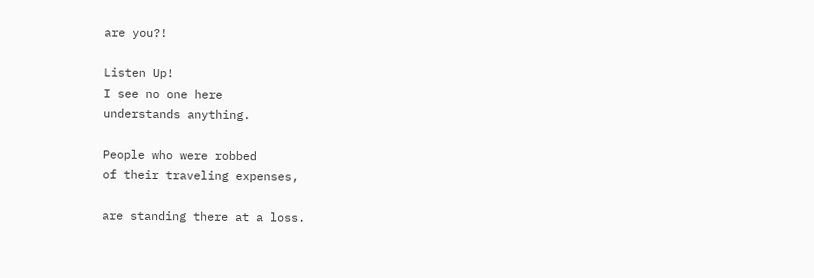are you?!

Listen Up!
I see no one here
understands anything.

People who were robbed
of their traveling expenses,

are standing there at a loss.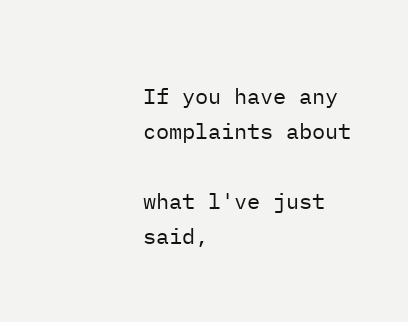If you have any complaints about

what l've just said,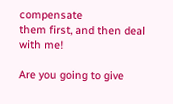compensate
them first, and then deal with me!

Are you going to give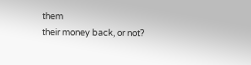them
their money back, or not?